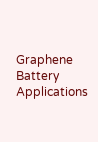Graphene Battery Applications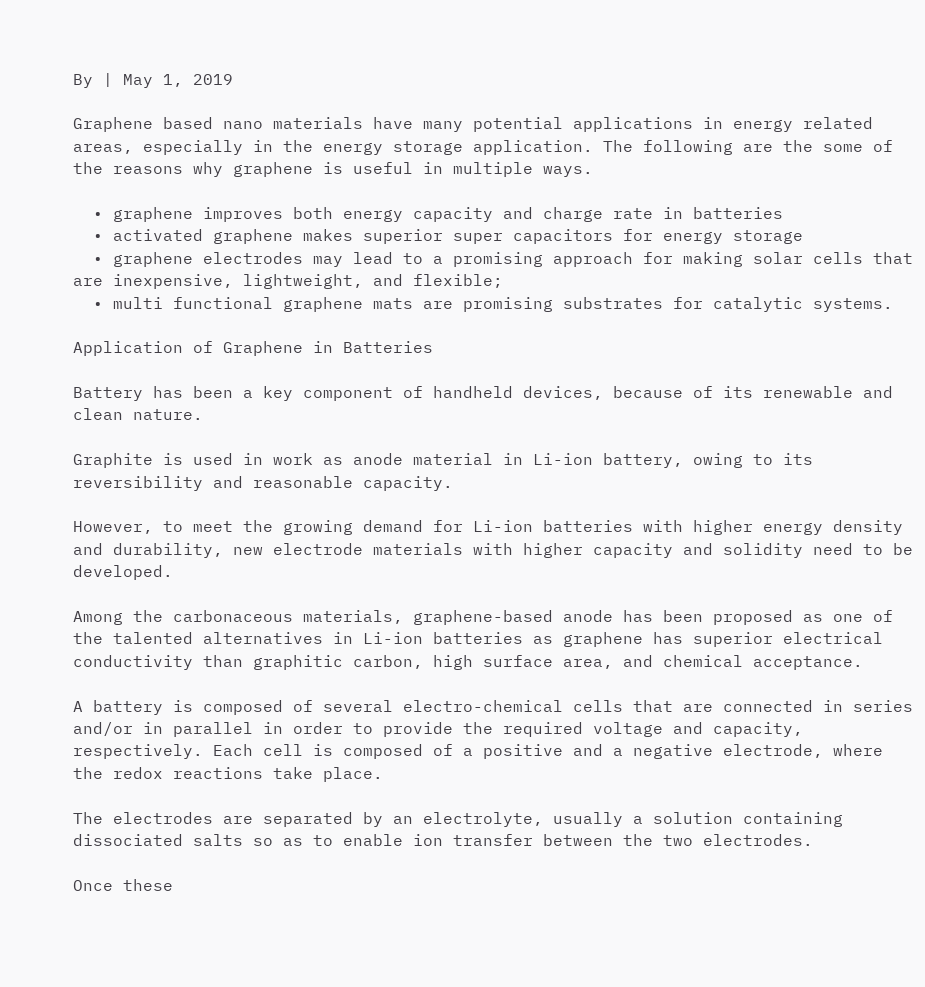By | May 1, 2019

Graphene based nano materials have many potential applications in energy related areas, especially in the energy storage application. The following are the some of the reasons why graphene is useful in multiple ways.

  • graphene improves both energy capacity and charge rate in batteries
  • activated graphene makes superior super capacitors for energy storage
  • graphene electrodes may lead to a promising approach for making solar cells that are inexpensive, lightweight, and flexible;
  • multi functional graphene mats are promising substrates for catalytic systems.

Application of Graphene in Batteries

Battery has been a key component of handheld devices, because of its renewable and clean nature.

Graphite is used in work as anode material in Li-ion battery, owing to its reversibility and reasonable capacity.

However, to meet the growing demand for Li-ion batteries with higher energy density and durability, new electrode materials with higher capacity and solidity need to be developed.

Among the carbonaceous materials, graphene-based anode has been proposed as one of the talented alternatives in Li-ion batteries as graphene has superior electrical conductivity than graphitic carbon, high surface area, and chemical acceptance.

A battery is composed of several electro-chemical cells that are connected in series and/or in parallel in order to provide the required voltage and capacity, respectively. Each cell is composed of a positive and a negative electrode, where the redox reactions take place.

The electrodes are separated by an electrolyte, usually a solution containing dissociated salts so as to enable ion transfer between the two electrodes.

Once these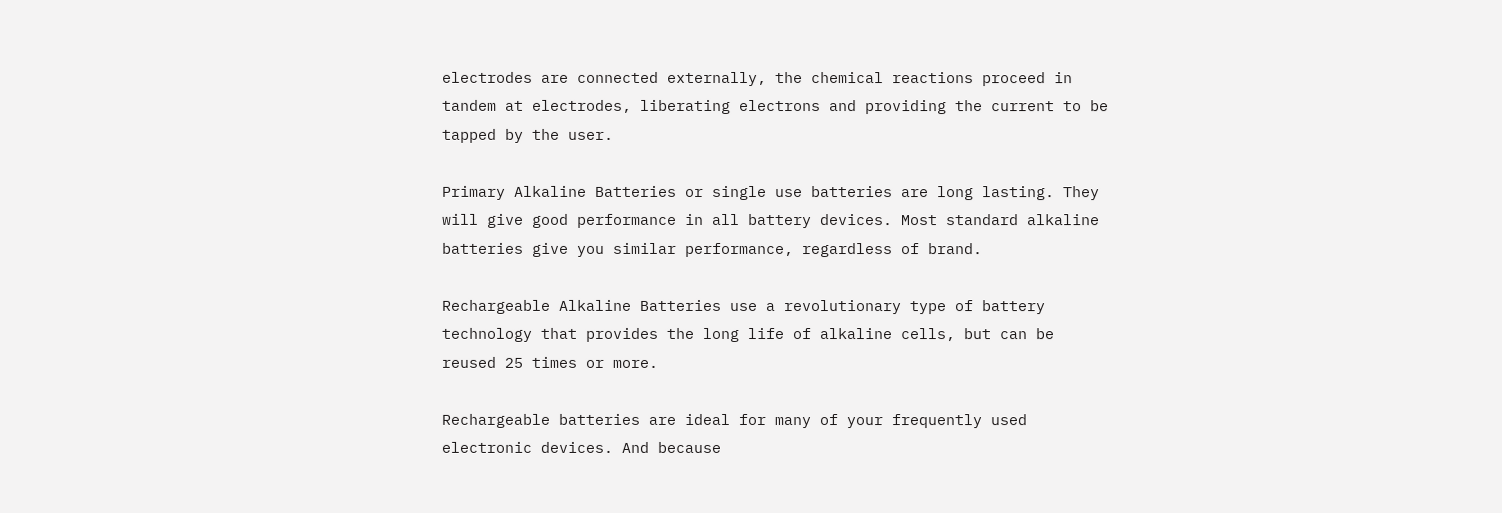electrodes are connected externally, the chemical reactions proceed in tandem at electrodes, liberating electrons and providing the current to be tapped by the user.

Primary Alkaline Batteries or single use batteries are long lasting. They will give good performance in all battery devices. Most standard alkaline batteries give you similar performance, regardless of brand.

Rechargeable Alkaline Batteries use a revolutionary type of battery technology that provides the long life of alkaline cells, but can be reused 25 times or more.

Rechargeable batteries are ideal for many of your frequently used electronic devices. And because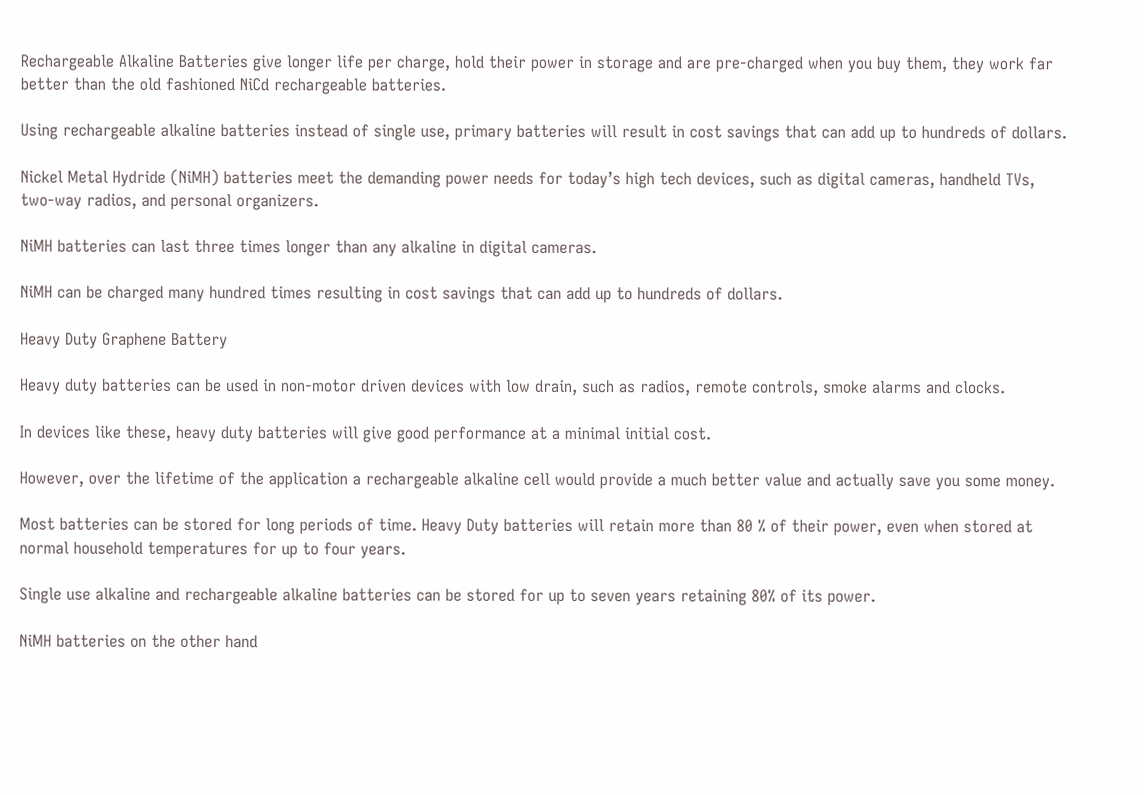Rechargeable Alkaline Batteries give longer life per charge, hold their power in storage and are pre-charged when you buy them, they work far better than the old fashioned NiCd rechargeable batteries.

Using rechargeable alkaline batteries instead of single use, primary batteries will result in cost savings that can add up to hundreds of dollars.

Nickel Metal Hydride (NiMH) batteries meet the demanding power needs for today’s high tech devices, such as digital cameras, handheld TVs, two-way radios, and personal organizers.

NiMH batteries can last three times longer than any alkaline in digital cameras.

NiMH can be charged many hundred times resulting in cost savings that can add up to hundreds of dollars.

Heavy Duty Graphene Battery

Heavy duty batteries can be used in non-motor driven devices with low drain, such as radios, remote controls, smoke alarms and clocks.

In devices like these, heavy duty batteries will give good performance at a minimal initial cost.

However, over the lifetime of the application a rechargeable alkaline cell would provide a much better value and actually save you some money.

Most batteries can be stored for long periods of time. Heavy Duty batteries will retain more than 80 % of their power, even when stored at normal household temperatures for up to four years.

Single use alkaline and rechargeable alkaline batteries can be stored for up to seven years retaining 80% of its power.

NiMH batteries on the other hand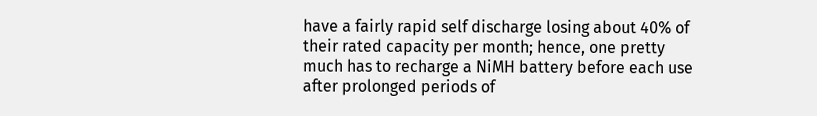have a fairly rapid self discharge losing about 40% of their rated capacity per month; hence, one pretty much has to recharge a NiMH battery before each use after prolonged periods of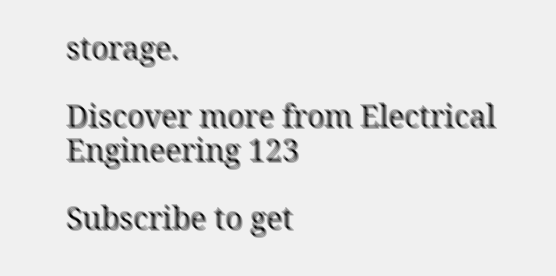storage.

Discover more from Electrical Engineering 123

Subscribe to get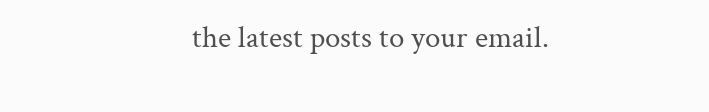the latest posts to your email.